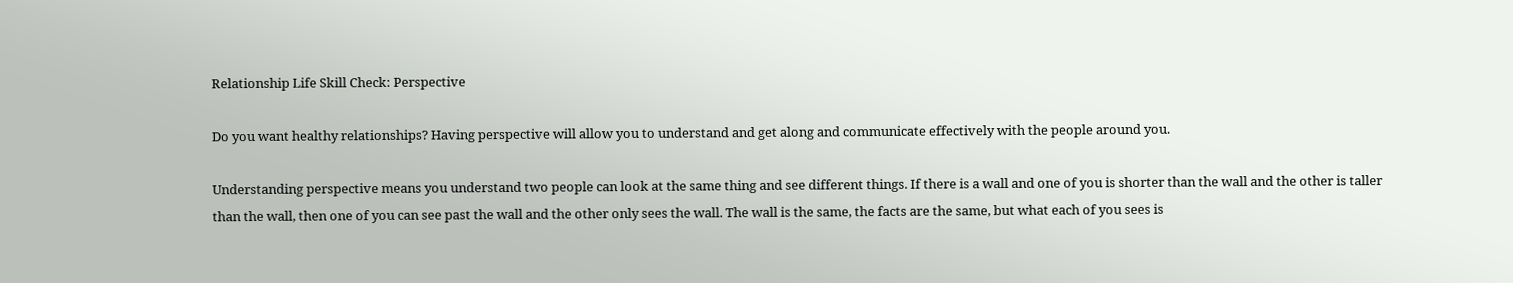Relationship Life Skill Check: Perspective

Do you want healthy relationships? Having perspective will allow you to understand and get along and communicate effectively with the people around you.

Understanding perspective means you understand two people can look at the same thing and see different things. If there is a wall and one of you is shorter than the wall and the other is taller than the wall, then one of you can see past the wall and the other only sees the wall. The wall is the same, the facts are the same, but what each of you sees is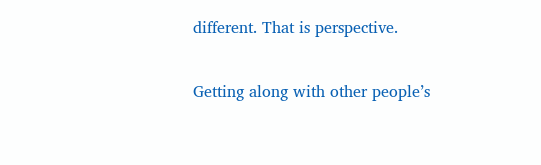different. That is perspective.

Getting along with other people’s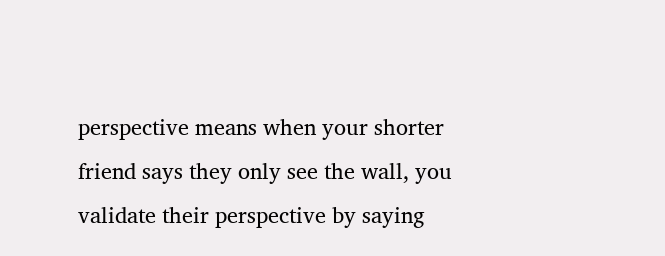perspective means when your shorter friend says they only see the wall, you validate their perspective by saying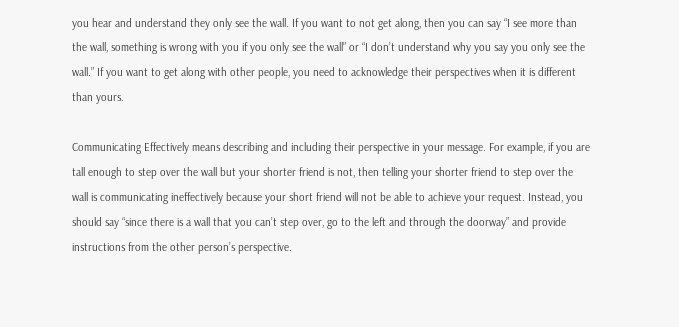you hear and understand they only see the wall. If you want to not get along, then you can say “I see more than the wall, something is wrong with you if you only see the wall” or “I don’t understand why you say you only see the wall.” If you want to get along with other people, you need to acknowledge their perspectives when it is different than yours.

Communicating Effectively means describing and including their perspective in your message. For example, if you are tall enough to step over the wall but your shorter friend is not, then telling your shorter friend to step over the wall is communicating ineffectively because your short friend will not be able to achieve your request. Instead, you should say “since there is a wall that you can’t step over, go to the left and through the doorway” and provide instructions from the other person’s perspective.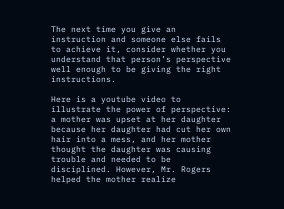The next time you give an instruction and someone else fails to achieve it, consider whether you understand that person’s perspective well enough to be giving the right instructions.

Here is a youtube video to illustrate the power of perspective: a mother was upset at her daughter because her daughter had cut her own hair into a mess, and her mother thought the daughter was causing trouble and needed to be disciplined. However, Mr. Rogers helped the mother realize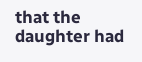that the daughter had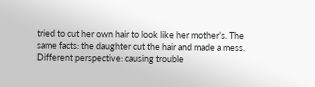tried to cut her own hair to look like her mother’s. The same facts: the daughter cut the hair and made a mess. Different perspective: causing trouble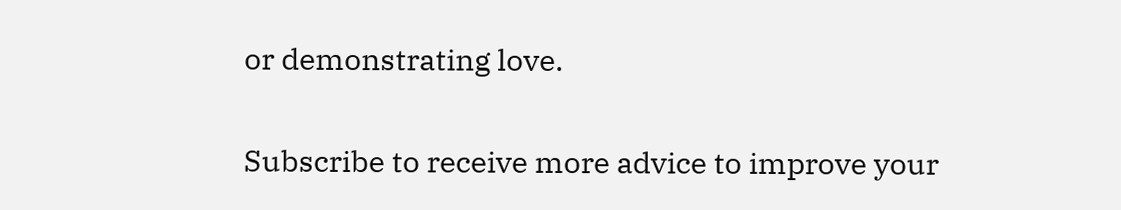or demonstrating love.

Subscribe to receive more advice to improve your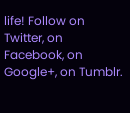life! Follow on Twitter, on Facebook, on Google+, on Tumblr.